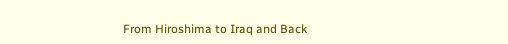From Hiroshima to Iraq and Back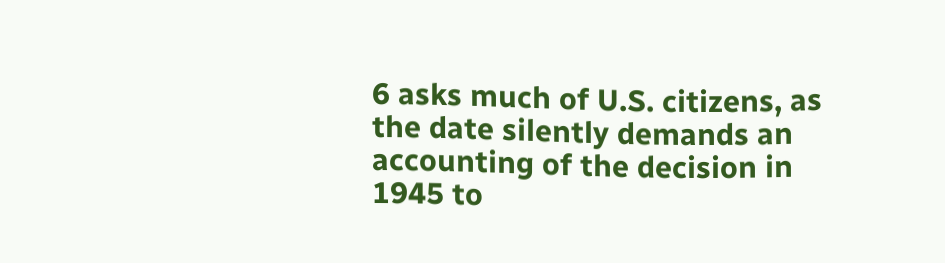6 asks much of U.S. citizens, as the date silently demands an
accounting of the decision in 1945 to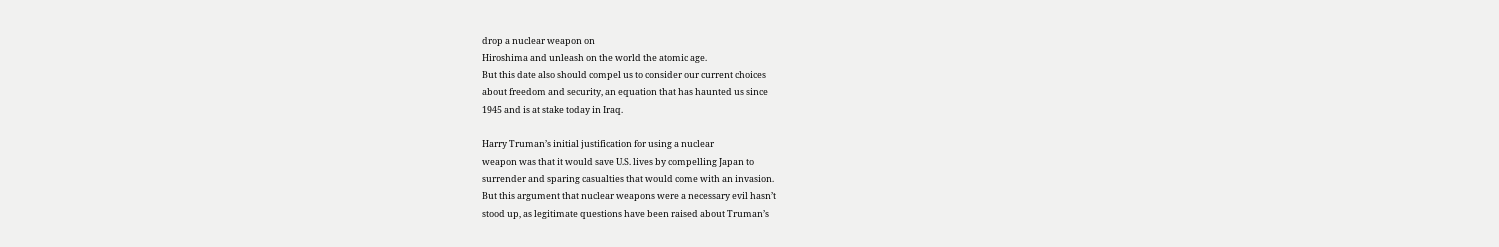drop a nuclear weapon on
Hiroshima and unleash on the world the atomic age.
But this date also should compel us to consider our current choices
about freedom and security, an equation that has haunted us since
1945 and is at stake today in Iraq.

Harry Truman’s initial justification for using a nuclear
weapon was that it would save U.S. lives by compelling Japan to
surrender and sparing casualties that would come with an invasion.
But this argument that nuclear weapons were a necessary evil hasn’t
stood up, as legitimate questions have been raised about Truman’s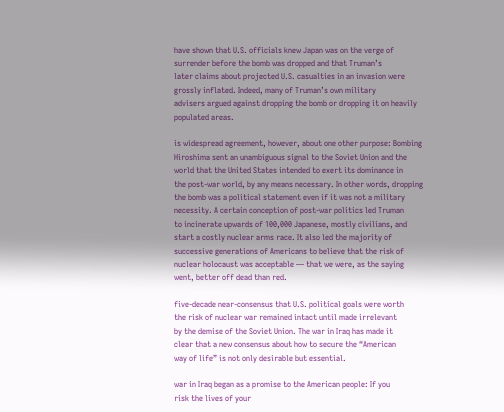have shown that U.S. officials knew Japan was on the verge of
surrender before the bomb was dropped and that Truman’s
later claims about projected U.S. casualties in an invasion were
grossly inflated. Indeed, many of Truman’s own military
advisers argued against dropping the bomb or dropping it on heavily
populated areas.

is widespread agreement, however, about one other purpose: Bombing
Hiroshima sent an unambiguous signal to the Soviet Union and the
world that the United States intended to exert its dominance in
the post-war world, by any means necessary. In other words, dropping
the bomb was a political statement even if it was not a military
necessity. A certain conception of post-war politics led Truman
to incinerate upwards of 100,000 Japanese, mostly civilians, and
start a costly nuclear arms race. It also led the majority of
successive generations of Americans to believe that the risk of
nuclear holocaust was acceptable — that we were, as the saying
went, better off dead than red.

five-decade near-consensus that U.S. political goals were worth
the risk of nuclear war remained intact until made irrelevant
by the demise of the Soviet Union. The war in Iraq has made it
clear that a new consensus about how to secure the “American
way of life” is not only desirable but essential.

war in Iraq began as a promise to the American people: If you
risk the lives of your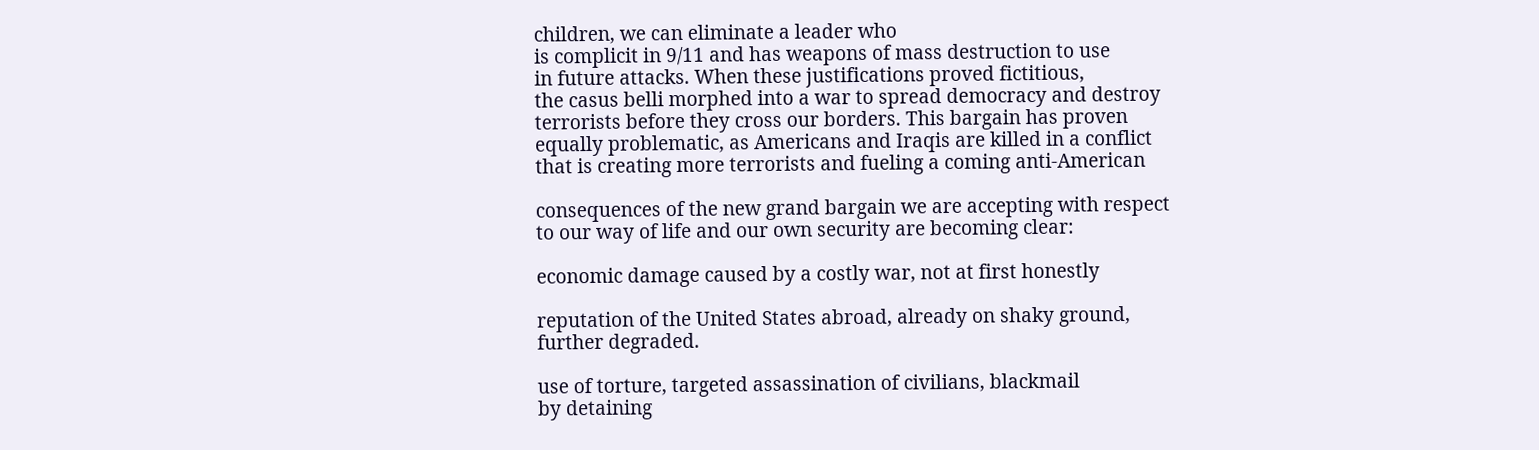children, we can eliminate a leader who
is complicit in 9/11 and has weapons of mass destruction to use
in future attacks. When these justifications proved fictitious,
the casus belli morphed into a war to spread democracy and destroy
terrorists before they cross our borders. This bargain has proven
equally problematic, as Americans and Iraqis are killed in a conflict
that is creating more terrorists and fueling a coming anti-American

consequences of the new grand bargain we are accepting with respect
to our way of life and our own security are becoming clear:

economic damage caused by a costly war, not at first honestly

reputation of the United States abroad, already on shaky ground,
further degraded.

use of torture, targeted assassination of civilians, blackmail
by detaining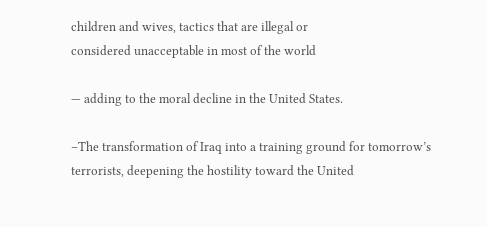children and wives, tactics that are illegal or
considered unacceptable in most of the world

— adding to the moral decline in the United States.

–The transformation of Iraq into a training ground for tomorrow’s
terrorists, deepening the hostility toward the United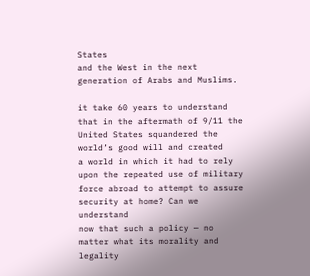States
and the West in the next generation of Arabs and Muslims.

it take 60 years to understand that in the aftermath of 9/11 the
United States squandered the world’s good will and created
a world in which it had to rely upon the repeated use of military
force abroad to attempt to assure security at home? Can we understand
now that such a policy — no matter what its morality and legality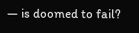— is doomed to fail?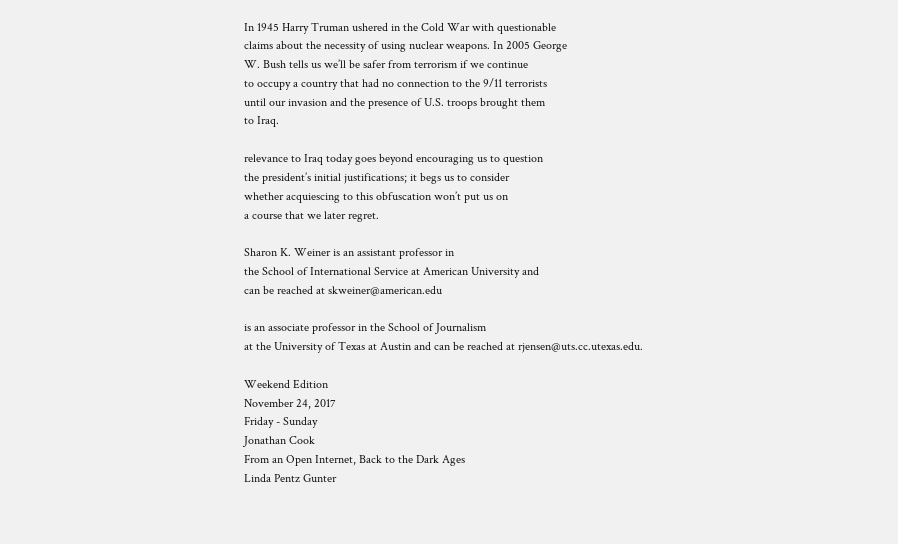In 1945 Harry Truman ushered in the Cold War with questionable
claims about the necessity of using nuclear weapons. In 2005 George
W. Bush tells us we’ll be safer from terrorism if we continue
to occupy a country that had no connection to the 9/11 terrorists
until our invasion and the presence of U.S. troops brought them
to Iraq.

relevance to Iraq today goes beyond encouraging us to question
the president’s initial justifications; it begs us to consider
whether acquiescing to this obfuscation won’t put us on
a course that we later regret.

Sharon K. Weiner is an assistant professor in
the School of International Service at American University and
can be reached at skweiner@american.edu

is an associate professor in the School of Journalism
at the University of Texas at Austin and can be reached at rjensen@uts.cc.utexas.edu.

Weekend Edition
November 24, 2017
Friday - Sunday
Jonathan Cook
From an Open Internet, Back to the Dark Ages
Linda Pentz Gunter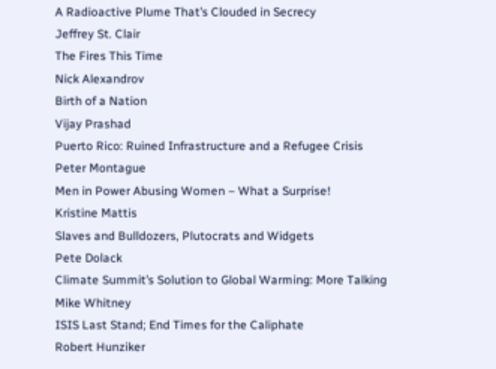A Radioactive Plume That’s Clouded in Secrecy
Jeffrey St. Clair
The Fires This Time
Nick Alexandrov
Birth of a Nation
Vijay Prashad
Puerto Rico: Ruined Infrastructure and a Refugee Crisis
Peter Montague
Men in Power Abusing Women – What a Surprise!
Kristine Mattis
Slaves and Bulldozers, Plutocrats and Widgets
Pete Dolack
Climate Summit’s Solution to Global Warming: More Talking
Mike Whitney
ISIS Last Stand; End Times for the Caliphate
Robert Hunziker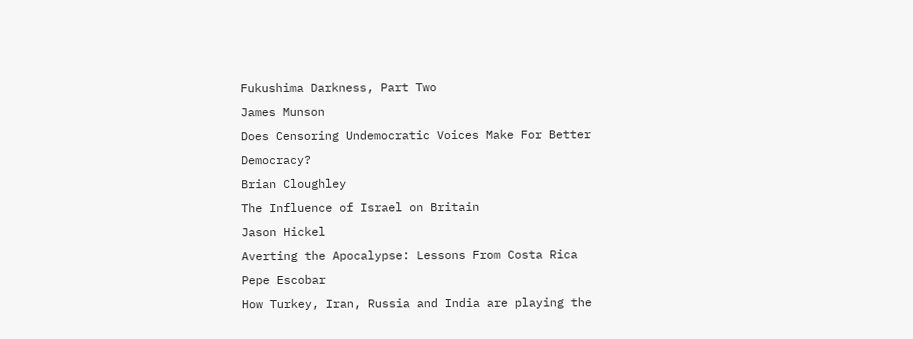Fukushima Darkness, Part Two
James Munson
Does Censoring Undemocratic Voices Make For Better Democracy?
Brian Cloughley
The Influence of Israel on Britain
Jason Hickel
Averting the Apocalypse: Lessons From Costa Rica
Pepe Escobar
How Turkey, Iran, Russia and India are playing the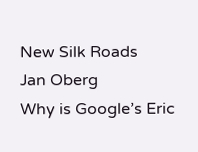New Silk Roads
Jan Oberg
Why is Google’s Eric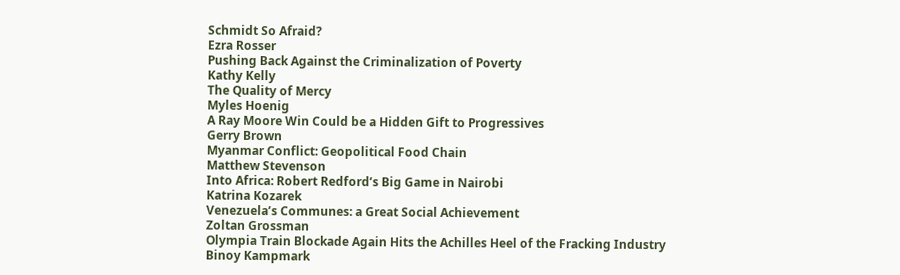Schmidt So Afraid?
Ezra Rosser
Pushing Back Against the Criminalization of Poverty
Kathy Kelly
The Quality of Mercy
Myles Hoenig
A Ray Moore Win Could be a Hidden Gift to Progressives
Gerry Brown
Myanmar Conflict: Geopolitical Food Chain
Matthew Stevenson
Into Africa: Robert Redford’s Big Game in Nairobi
Katrina Kozarek
Venezuela’s Communes: a Great Social Achievement
Zoltan Grossman
Olympia Train Blockade Again Hits the Achilles Heel of the Fracking Industry
Binoy Kampmark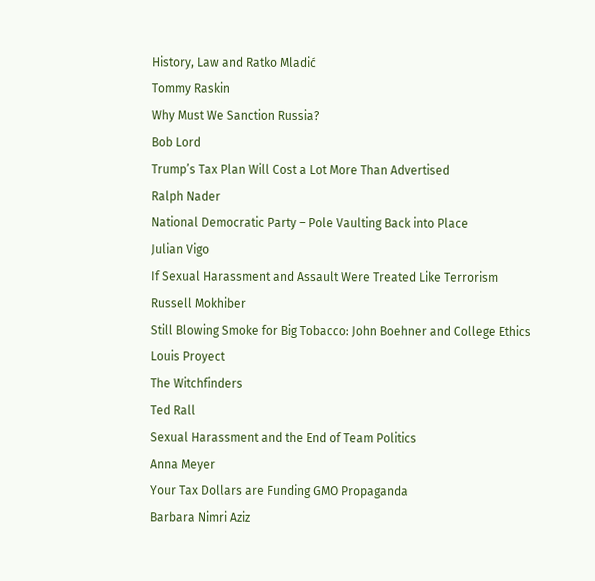History, Law and Ratko Mladić
Tommy Raskin
Why Must We Sanction Russia?
Bob Lord
Trump’s Tax Plan Will Cost a Lot More Than Advertised
Ralph Nader
National Democratic Party – Pole Vaulting Back into Place
Julian Vigo
If Sexual Harassment and Assault Were Treated Like Terrorism
Russell Mokhiber
Still Blowing Smoke for Big Tobacco: John Boehner and College Ethics
Louis Proyect
The Witchfinders
Ted Rall
Sexual Harassment and the End of Team Politics
Anna Meyer
Your Tax Dollars are Funding GMO Propaganda
Barbara Nimri Aziz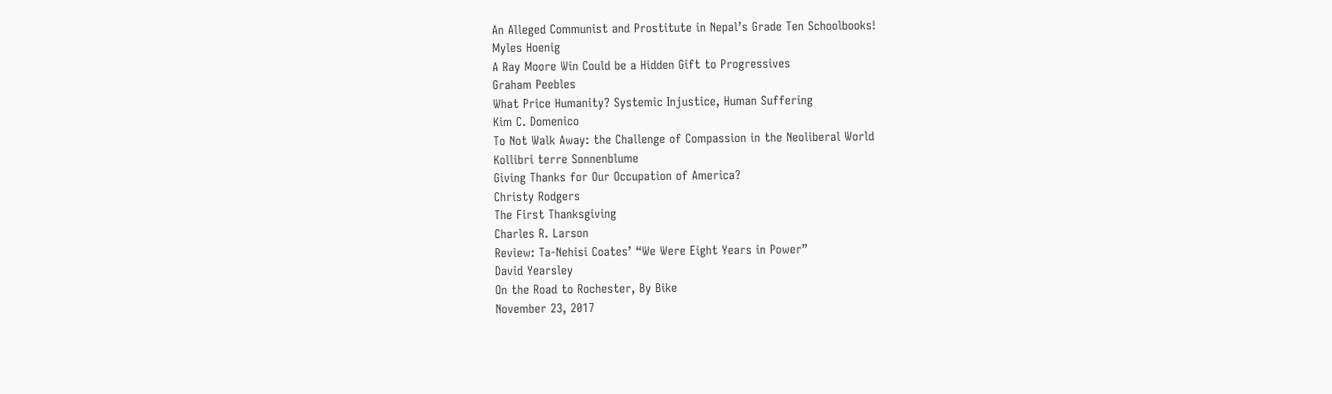An Alleged Communist and Prostitute in Nepal’s Grade Ten Schoolbooks!
Myles Hoenig
A Ray Moore Win Could be a Hidden Gift to Progressives
Graham Peebles
What Price Humanity? Systemic Injustice, Human Suffering
Kim C. Domenico
To Not Walk Away: the Challenge of Compassion in the Neoliberal World
Kollibri terre Sonnenblume
Giving Thanks for Our Occupation of America?
Christy Rodgers
The First Thanksgiving
Charles R. Larson
Review: Ta-Nehisi Coates’ “We Were Eight Years in Power”
David Yearsley
On the Road to Rochester, By Bike
November 23, 2017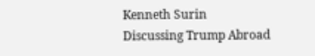Kenneth Surin
Discussing Trump Abroad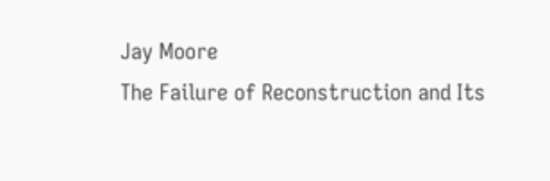Jay Moore
The Failure of Reconstruction and Its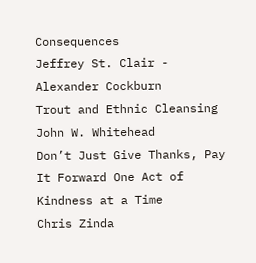Consequences
Jeffrey St. Clair - Alexander Cockburn
Trout and Ethnic Cleansing
John W. Whitehead
Don’t Just Give Thanks, Pay It Forward One Act of Kindness at a Time
Chris Zinda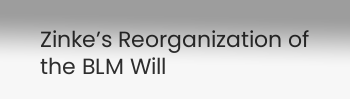Zinke’s Reorganization of the BLM Will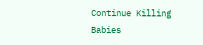Continue Killing Babies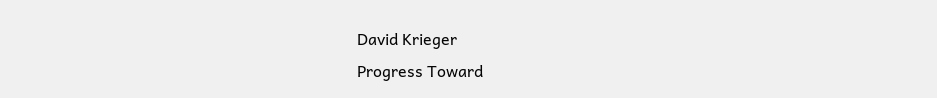David Krieger
Progress Toward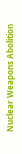Nuclear Weapons Abolition